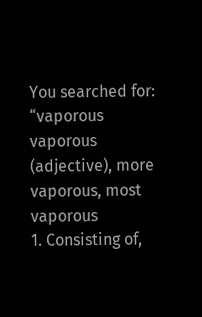You searched for: “vaporous
vaporous (adjective), more vaporous, most vaporous
1. Consisting of,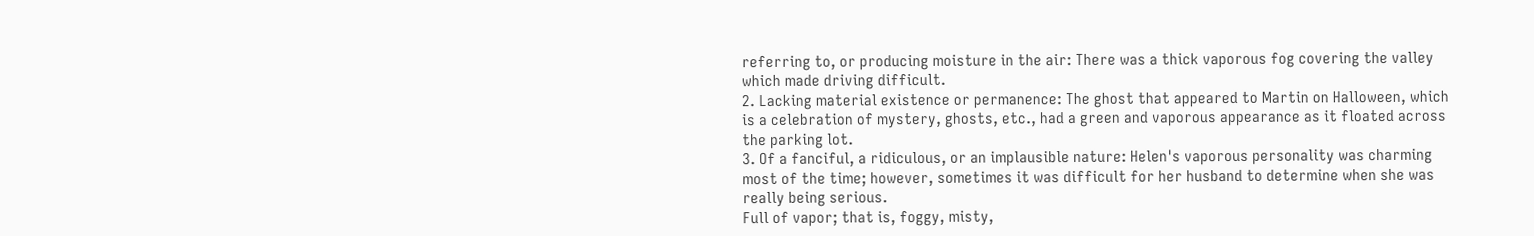referring to, or producing moisture in the air: There was a thick vaporous fog covering the valley which made driving difficult.
2. Lacking material existence or permanence: The ghost that appeared to Martin on Halloween, which is a celebration of mystery, ghosts, etc., had a green and vaporous appearance as it floated across the parking lot.
3. Of a fanciful, a ridiculous, or an implausible nature: Helen's vaporous personality was charming most of the time; however, sometimes it was difficult for her husband to determine when she was really being serious.
Full of vapor; that is, foggy, misty,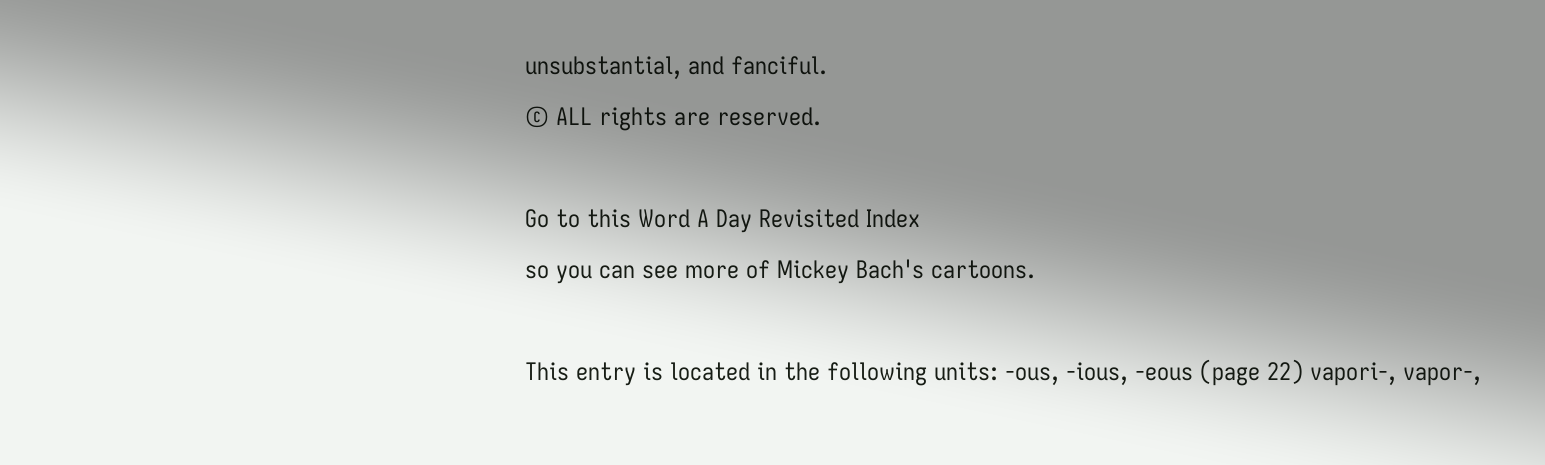unsubstantial, and fanciful.
© ALL rights are reserved.

Go to this Word A Day Revisited Index
so you can see more of Mickey Bach's cartoons.

This entry is located in the following units: -ous, -ious, -eous (page 22) vapori-, vapor-,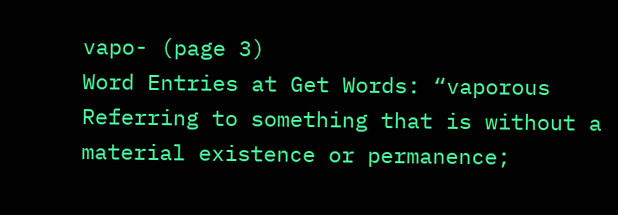vapo- (page 3)
Word Entries at Get Words: “vaporous
Referring to something that is without a material existence or permanence;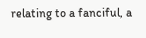relating to a fanciful, a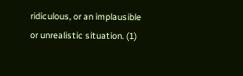ridiculous, or an implausible or unrealistic situation. (1)